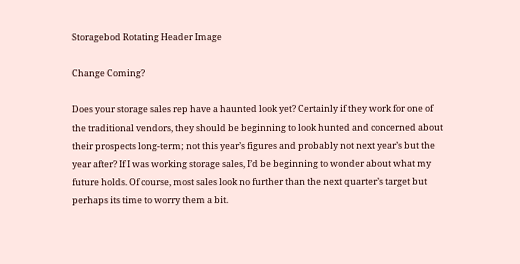Storagebod Rotating Header Image

Change Coming?

Does your storage sales rep have a haunted look yet? Certainly if they work for one of the traditional vendors, they should be beginning to look hunted and concerned about their prospects long-term; not this year’s figures and probably not next year’s but the year after? If I was working storage sales, I’d be beginning to wonder about what my future holds. Of course, most sales look no further than the next quarter’s target but perhaps its time to worry them a bit.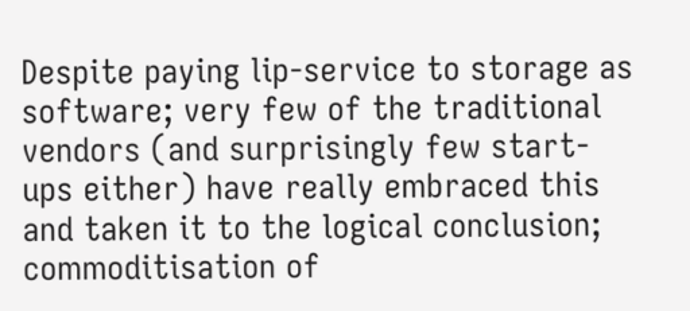Despite paying lip-service to storage as software; very few of the traditional vendors (and surprisingly few start-ups either) have really embraced this and taken it to the logical conclusion; commoditisation of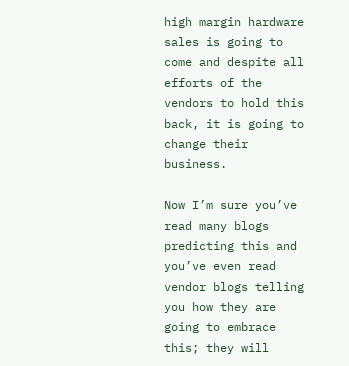high margin hardware sales is going to come and despite all efforts of the vendors to hold this back, it is going to change their business.

Now I’m sure you’ve read many blogs predicting this and you’ve even read vendor blogs telling you how they are going to embrace this; they will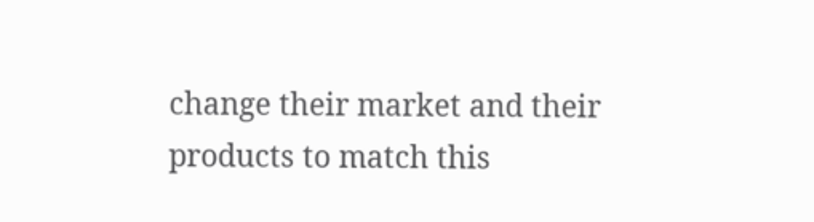change their market and their products to match this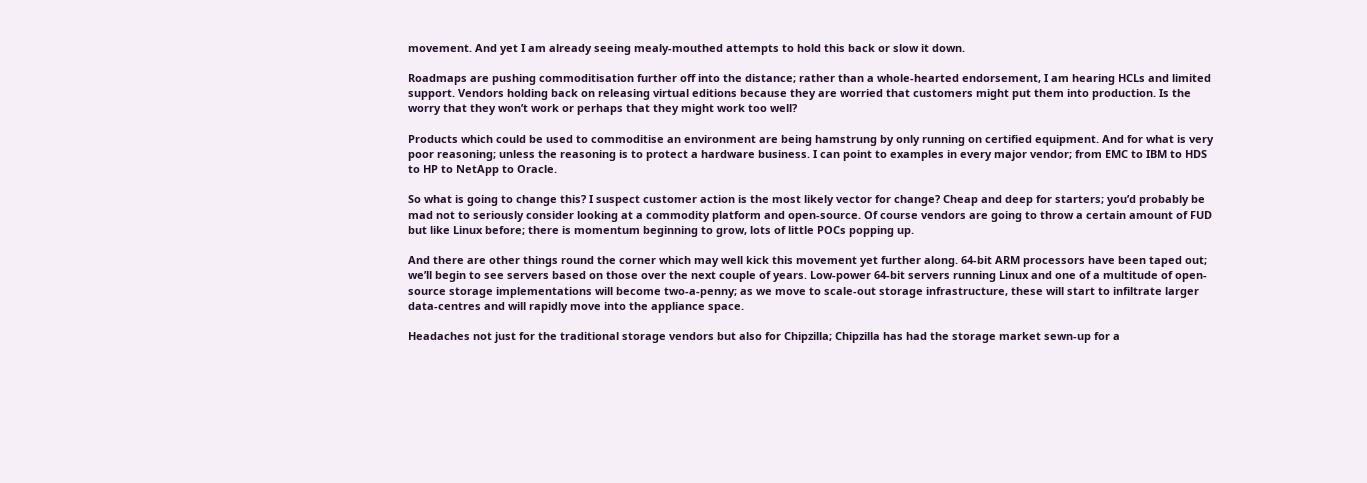movement. And yet I am already seeing mealy-mouthed attempts to hold this back or slow it down.

Roadmaps are pushing commoditisation further off into the distance; rather than a whole-hearted endorsement, I am hearing HCLs and limited support. Vendors holding back on releasing virtual editions because they are worried that customers might put them into production. Is the worry that they won’t work or perhaps that they might work too well?

Products which could be used to commoditise an environment are being hamstrung by only running on certified equipment. And for what is very poor reasoning; unless the reasoning is to protect a hardware business. I can point to examples in every major vendor; from EMC to IBM to HDS to HP to NetApp to Oracle.

So what is going to change this? I suspect customer action is the most likely vector for change? Cheap and deep for starters; you’d probably be mad not to seriously consider looking at a commodity platform and open-source. Of course vendors are going to throw a certain amount of FUD but like Linux before; there is momentum beginning to grow, lots of little POCs popping up.

And there are other things round the corner which may well kick this movement yet further along. 64-bit ARM processors have been taped out; we’ll begin to see servers based on those over the next couple of years. Low-power 64-bit servers running Linux and one of a multitude of open-source storage implementations will become two-a-penny; as we move to scale-out storage infrastructure, these will start to infiltrate larger data-centres and will rapidly move into the appliance space.

Headaches not just for the traditional storage vendors but also for Chipzilla; Chipzilla has had the storage market sewn-up for a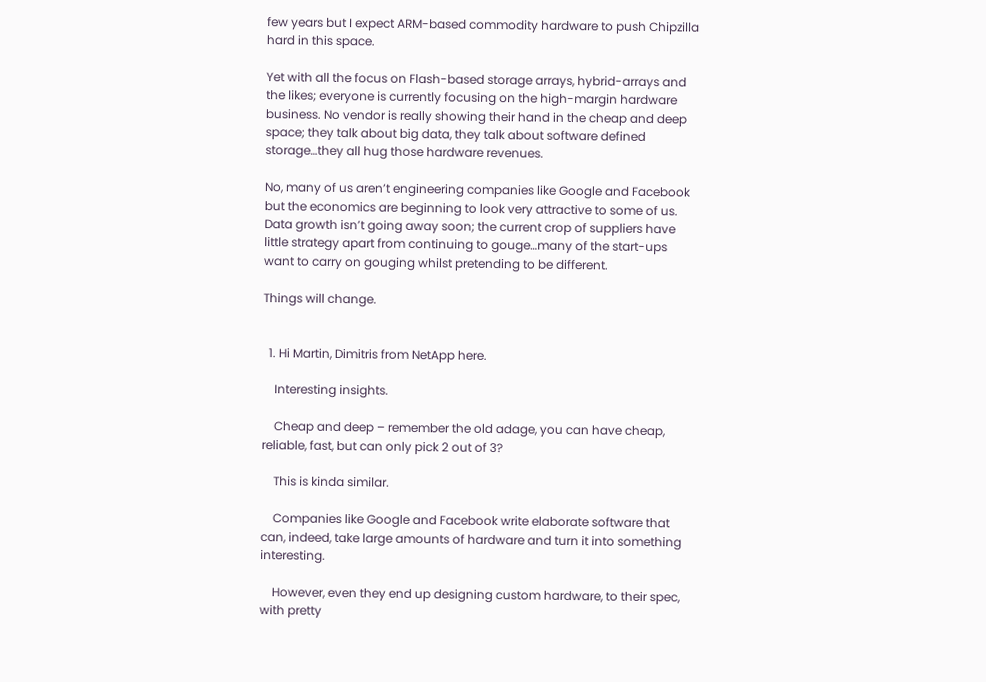few years but I expect ARM-based commodity hardware to push Chipzilla hard in this space.

Yet with all the focus on Flash-based storage arrays, hybrid-arrays and the likes; everyone is currently focusing on the high-margin hardware business. No vendor is really showing their hand in the cheap and deep space; they talk about big data, they talk about software defined storage…they all hug those hardware revenues.

No, many of us aren’t engineering companies like Google and Facebook but the economics are beginning to look very attractive to some of us. Data growth isn’t going away soon; the current crop of suppliers have little strategy apart from continuing to gouge…many of the start-ups want to carry on gouging whilst pretending to be different.

Things will change.


  1. Hi Martin, Dimitris from NetApp here.

    Interesting insights.

    Cheap and deep – remember the old adage, you can have cheap, reliable, fast, but can only pick 2 out of 3?

    This is kinda similar.

    Companies like Google and Facebook write elaborate software that can, indeed, take large amounts of hardware and turn it into something interesting.

    However, even they end up designing custom hardware, to their spec, with pretty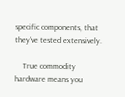specific components, that they’ve tested extensively.

    True commodity hardware means you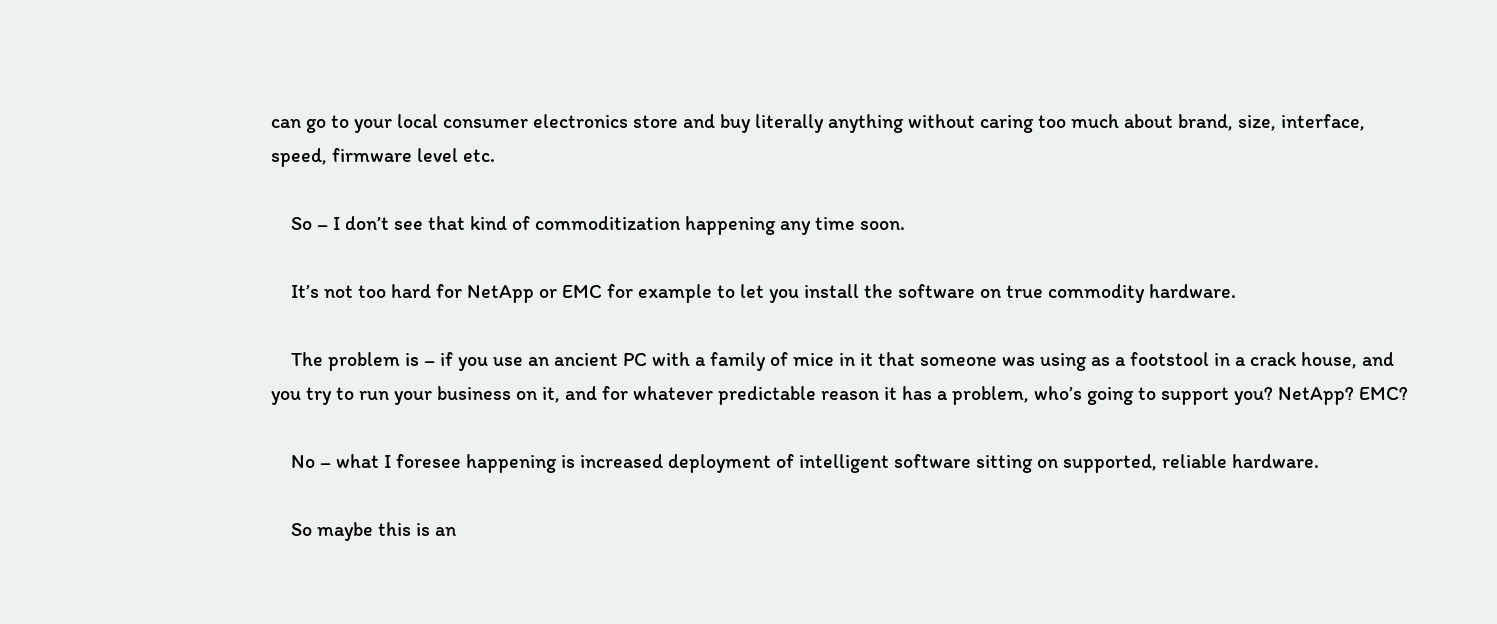can go to your local consumer electronics store and buy literally anything without caring too much about brand, size, interface, speed, firmware level etc.

    So – I don’t see that kind of commoditization happening any time soon.

    It’s not too hard for NetApp or EMC for example to let you install the software on true commodity hardware.

    The problem is – if you use an ancient PC with a family of mice in it that someone was using as a footstool in a crack house, and you try to run your business on it, and for whatever predictable reason it has a problem, who’s going to support you? NetApp? EMC?

    No – what I foresee happening is increased deployment of intelligent software sitting on supported, reliable hardware.

    So maybe this is an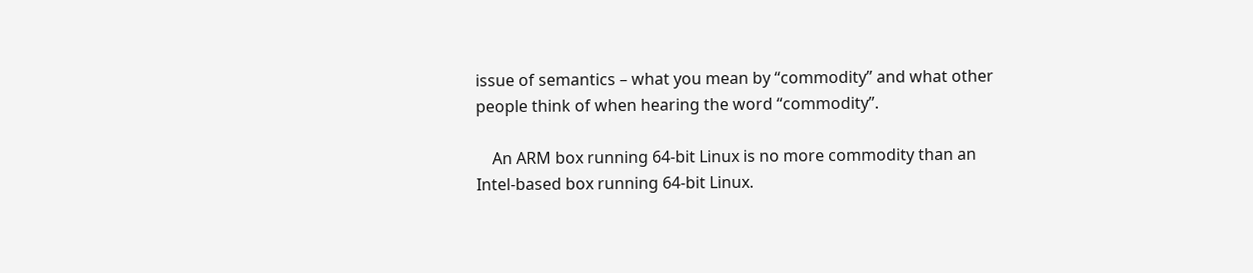issue of semantics – what you mean by “commodity” and what other people think of when hearing the word “commodity”.

    An ARM box running 64-bit Linux is no more commodity than an Intel-based box running 64-bit Linux.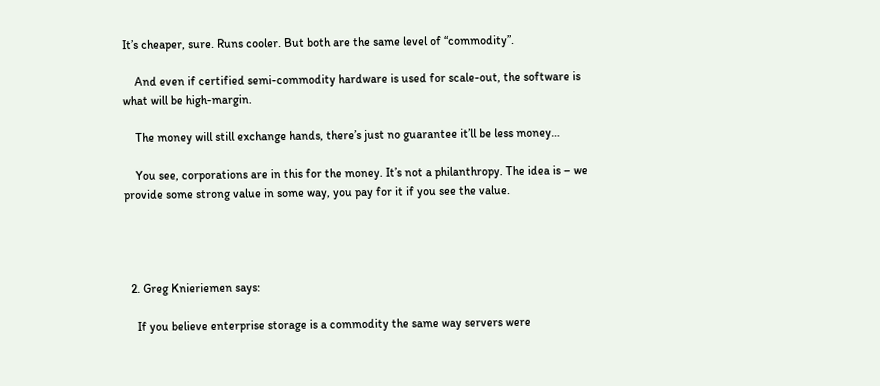It’s cheaper, sure. Runs cooler. But both are the same level of “commodity”.

    And even if certified semi-commodity hardware is used for scale-out, the software is what will be high-margin.

    The money will still exchange hands, there’s just no guarantee it’ll be less money…

    You see, corporations are in this for the money. It’s not a philanthropy. The idea is – we provide some strong value in some way, you pay for it if you see the value.




  2. Greg Knieriemen says:

    If you believe enterprise storage is a commodity the same way servers were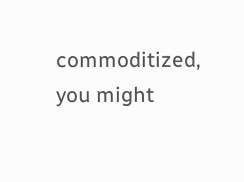commoditized, you might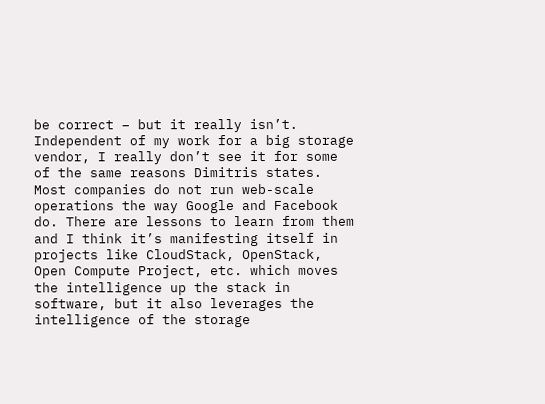be correct – but it really isn’t. Independent of my work for a big storage vendor, I really don’t see it for some of the same reasons Dimitris states. Most companies do not run web-scale operations the way Google and Facebook do. There are lessons to learn from them and I think it’s manifesting itself in projects like CloudStack, OpenStack, Open Compute Project, etc. which moves the intelligence up the stack in software, but it also leverages the intelligence of the storage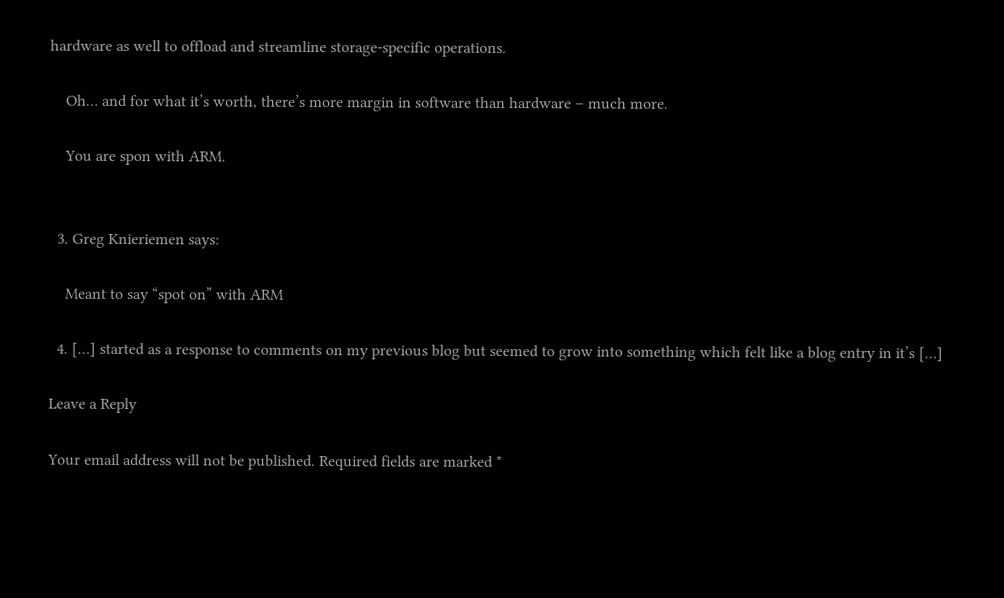hardware as well to offload and streamline storage-specific operations.

    Oh… and for what it’s worth, there’s more margin in software than hardware – much more.

    You are spon with ARM.


  3. Greg Knieriemen says:

    Meant to say “spot on” with ARM

  4. […] started as a response to comments on my previous blog but seemed to grow into something which felt like a blog entry in it’s […]

Leave a Reply

Your email address will not be published. Required fields are marked *